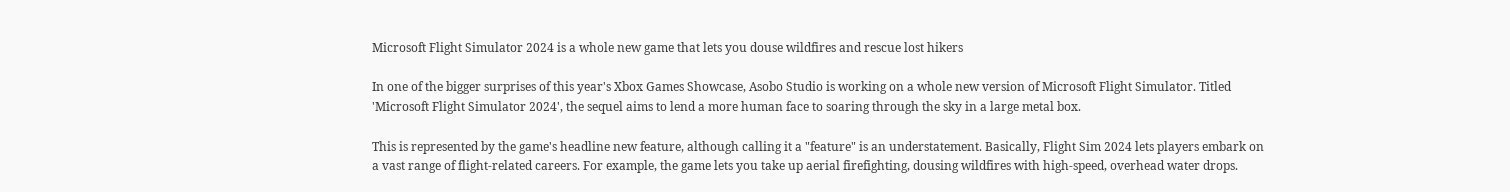Microsoft Flight Simulator 2024 is a whole new game that lets you douse wildfires and rescue lost hikers

In one of the bigger surprises of this year's Xbox Games Showcase, Asobo Studio is working on a whole new version of Microsoft Flight Simulator. Titled 'Microsoft Flight Simulator 2024', the sequel aims to lend a more human face to soaring through the sky in a large metal box.

This is represented by the game's headline new feature, although calling it a "feature" is an understatement. Basically, Flight Sim 2024 lets players embark on a vast range of flight-related careers. For example, the game lets you take up aerial firefighting, dousing wildfires with high-speed, overhead water drops.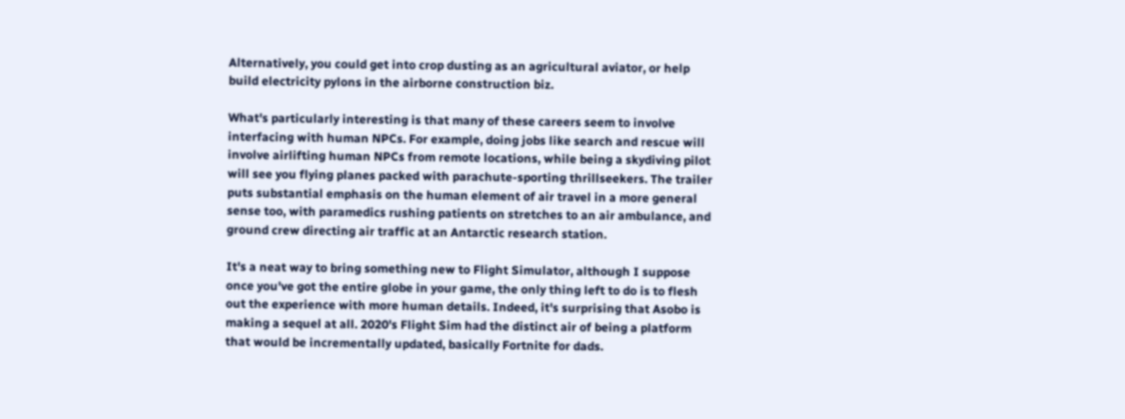Alternatively, you could get into crop dusting as an agricultural aviator, or help build electricity pylons in the airborne construction biz.

What's particularly interesting is that many of these careers seem to involve interfacing with human NPCs. For example, doing jobs like search and rescue will involve airlifting human NPCs from remote locations, while being a skydiving pilot will see you flying planes packed with parachute-sporting thrillseekers. The trailer puts substantial emphasis on the human element of air travel in a more general sense too, with paramedics rushing patients on stretches to an air ambulance, and ground crew directing air traffic at an Antarctic research station.

It's a neat way to bring something new to Flight Simulator, although I suppose once you've got the entire globe in your game, the only thing left to do is to flesh out the experience with more human details. Indeed, it's surprising that Asobo is making a sequel at all. 2020's Flight Sim had the distinct air of being a platform that would be incrementally updated, basically Fortnite for dads.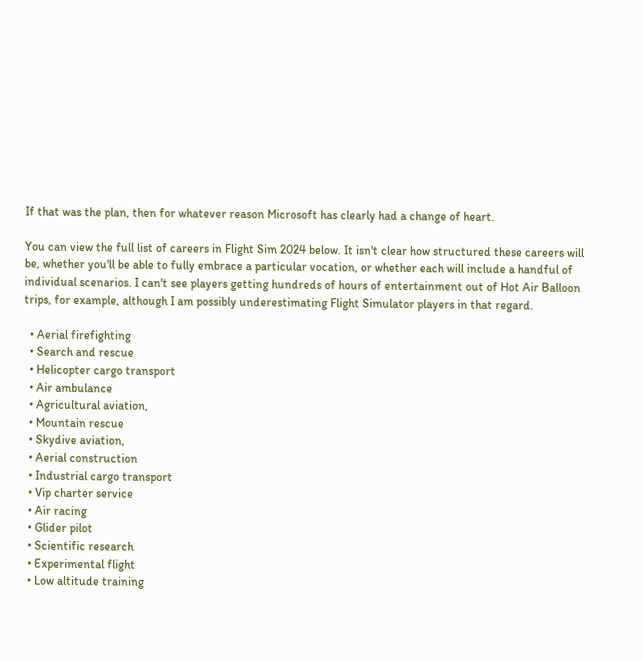If that was the plan, then for whatever reason Microsoft has clearly had a change of heart.

You can view the full list of careers in Flight Sim 2024 below. It isn't clear how structured these careers will be, whether you'll be able to fully embrace a particular vocation, or whether each will include a handful of individual scenarios. I can't see players getting hundreds of hours of entertainment out of Hot Air Balloon trips, for example, although I am possibly underestimating Flight Simulator players in that regard.

  • Aerial firefighting
  • Search and rescue
  • Helicopter cargo transport
  • Air ambulance
  • Agricultural aviation,
  • Mountain rescue
  • Skydive aviation,
  • Aerial construction
  • Industrial cargo transport
  • Vip charter service
  • Air racing
  • Glider pilot
  • Scientific research
  • Experimental flight
  • Low altitude training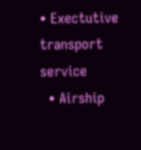• Exectutive transport service
  • Airship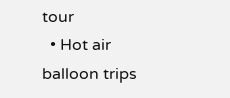tour
  • Hot air balloon trips